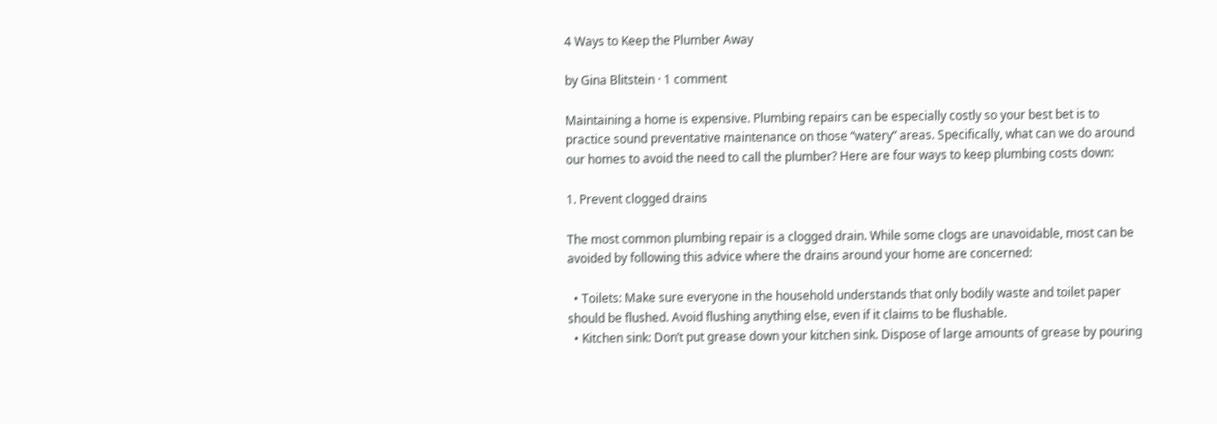4 Ways to Keep the Plumber Away

by Gina Blitstein · 1 comment

Maintaining a home is expensive. Plumbing repairs can be especially costly so your best bet is to practice sound preventative maintenance on those “watery” areas. Specifically, what can we do around our homes to avoid the need to call the plumber? Here are four ways to keep plumbing costs down:

1. Prevent clogged drains

The most common plumbing repair is a clogged drain. While some clogs are unavoidable, most can be avoided by following this advice where the drains around your home are concerned:

  • Toilets: Make sure everyone in the household understands that only bodily waste and toilet paper should be flushed. Avoid flushing anything else, even if it claims to be flushable.
  • Kitchen sink: Don’t put grease down your kitchen sink. Dispose of large amounts of grease by pouring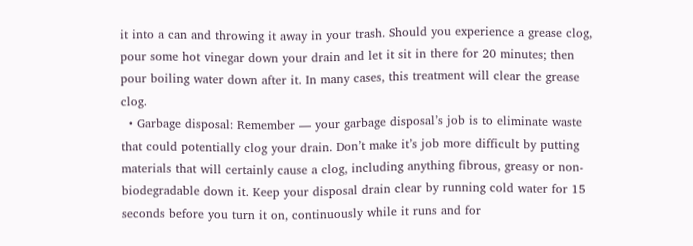it into a can and throwing it away in your trash. Should you experience a grease clog, pour some hot vinegar down your drain and let it sit in there for 20 minutes; then pour boiling water down after it. In many cases, this treatment will clear the grease clog.
  • Garbage disposal: Remember — your garbage disposal’s job is to eliminate waste that could potentially clog your drain. Don’t make it’s job more difficult by putting materials that will certainly cause a clog, including anything fibrous, greasy or non-biodegradable down it. Keep your disposal drain clear by running cold water for 15 seconds before you turn it on, continuously while it runs and for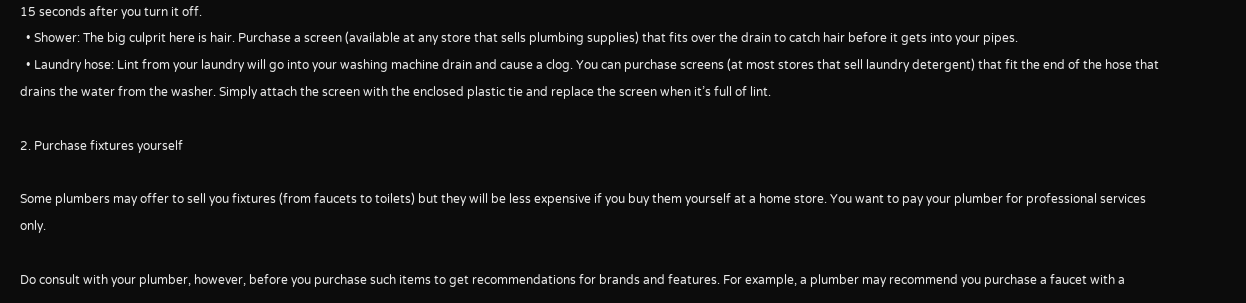15 seconds after you turn it off.
  • Shower: The big culprit here is hair. Purchase a screen (available at any store that sells plumbing supplies) that fits over the drain to catch hair before it gets into your pipes.
  • Laundry hose: Lint from your laundry will go into your washing machine drain and cause a clog. You can purchase screens (at most stores that sell laundry detergent) that fit the end of the hose that drains the water from the washer. Simply attach the screen with the enclosed plastic tie and replace the screen when it’s full of lint.

2. Purchase fixtures yourself

Some plumbers may offer to sell you fixtures (from faucets to toilets) but they will be less expensive if you buy them yourself at a home store. You want to pay your plumber for professional services only.

Do consult with your plumber, however, before you purchase such items to get recommendations for brands and features. For example, a plumber may recommend you purchase a faucet with a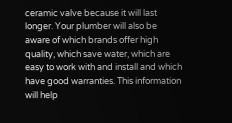ceramic valve because it will last longer. Your plumber will also be aware of which brands offer high quality, which save water, which are easy to work with and install and which have good warranties. This information will help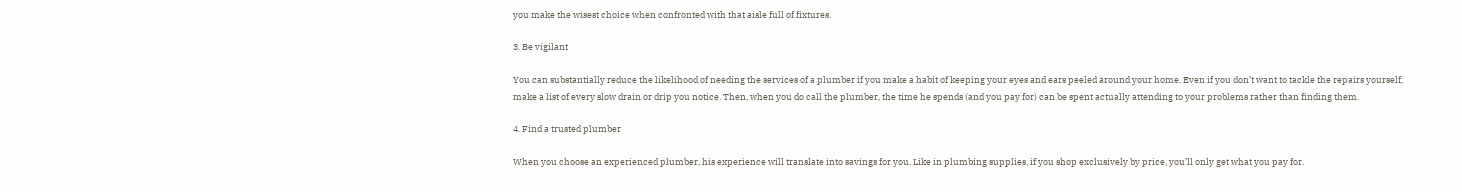you make the wisest choice when confronted with that aisle full of fixtures.

3. Be vigilant

You can substantially reduce the likelihood of needing the services of a plumber if you make a habit of keeping your eyes and ears peeled around your home. Even if you don’t want to tackle the repairs yourself, make a list of every slow drain or drip you notice. Then, when you do call the plumber, the time he spends (and you pay for) can be spent actually attending to your problems rather than finding them.

4. Find a trusted plumber

When you choose an experienced plumber, his experience will translate into savings for you. Like in plumbing supplies, if you shop exclusively by price, you’ll only get what you pay for.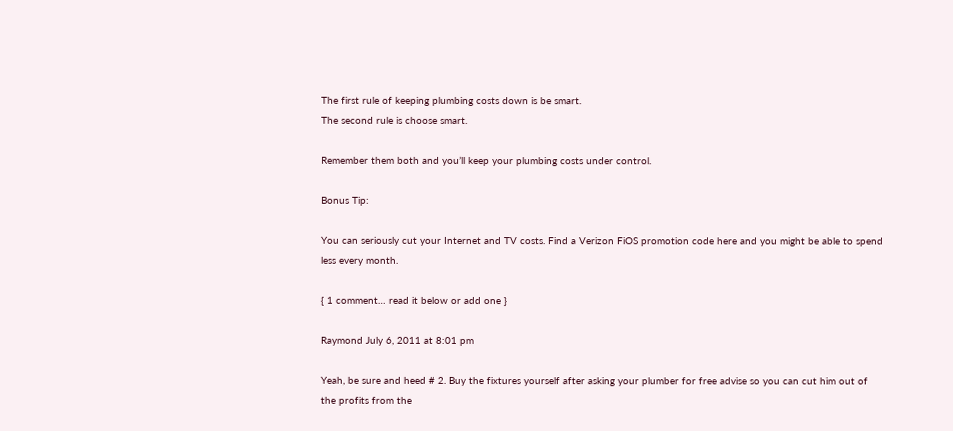The first rule of keeping plumbing costs down is be smart.
The second rule is choose smart.

Remember them both and you’ll keep your plumbing costs under control.

Bonus Tip:

You can seriously cut your Internet and TV costs. Find a Verizon FiOS promotion code here and you might be able to spend less every month.

{ 1 comment… read it below or add one }

Raymond July 6, 2011 at 8:01 pm

Yeah, be sure and heed # 2. Buy the fixtures yourself after asking your plumber for free advise so you can cut him out of the profits from the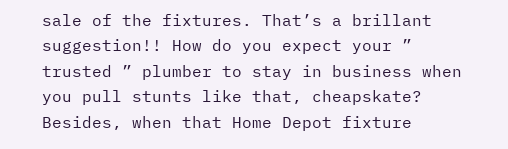sale of the fixtures. That’s a brillant suggestion!! How do you expect your ” trusted ” plumber to stay in business when you pull stunts like that, cheapskate? Besides, when that Home Depot fixture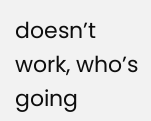doesn’t work, who’s going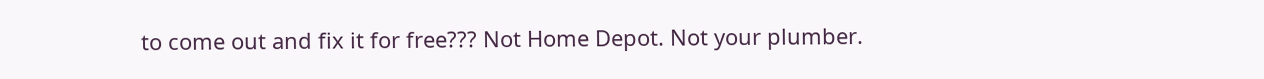to come out and fix it for free??? Not Home Depot. Not your plumber.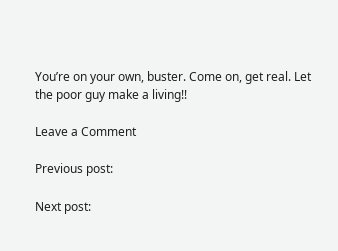You’re on your own, buster. Come on, get real. Let the poor guy make a living!!

Leave a Comment

Previous post:

Next post: